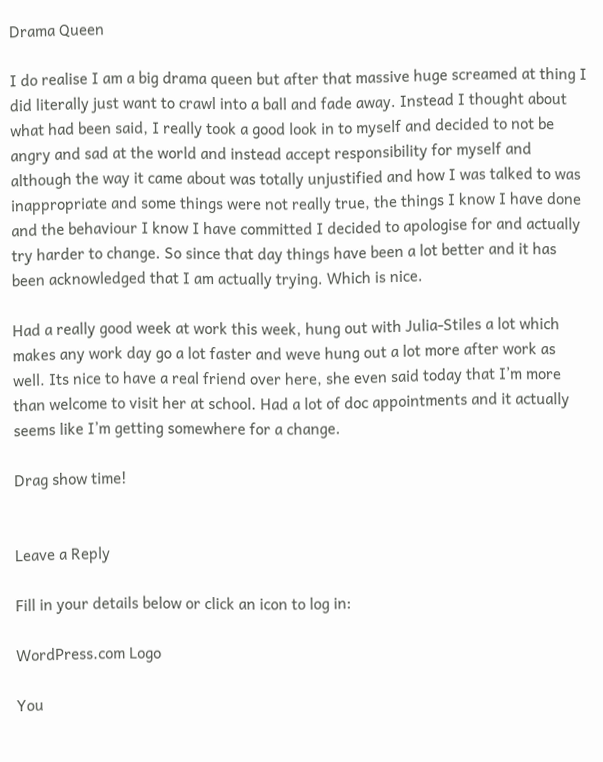Drama Queen

I do realise I am a big drama queen but after that massive huge screamed at thing I did literally just want to crawl into a ball and fade away. Instead I thought about what had been said, I really took a good look in to myself and decided to not be angry and sad at the world and instead accept responsibility for myself and although the way it came about was totally unjustified and how I was talked to was inappropriate and some things were not really true, the things I know I have done and the behaviour I know I have committed I decided to apologise for and actually try harder to change. So since that day things have been a lot better and it has been acknowledged that I am actually trying. Which is nice.

Had a really good week at work this week, hung out with Julia-Stiles a lot which makes any work day go a lot faster and weve hung out a lot more after work as well. Its nice to have a real friend over here, she even said today that I’m more than welcome to visit her at school. Had a lot of doc appointments and it actually seems like I’m getting somewhere for a change.

Drag show time!


Leave a Reply

Fill in your details below or click an icon to log in:

WordPress.com Logo

You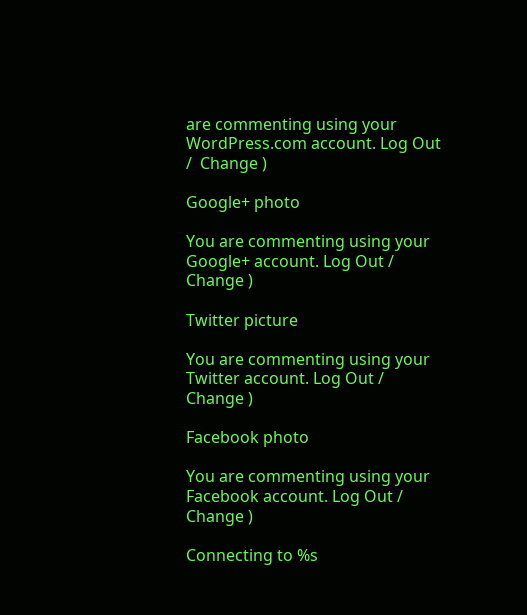are commenting using your WordPress.com account. Log Out /  Change )

Google+ photo

You are commenting using your Google+ account. Log Out /  Change )

Twitter picture

You are commenting using your Twitter account. Log Out /  Change )

Facebook photo

You are commenting using your Facebook account. Log Out /  Change )

Connecting to %s